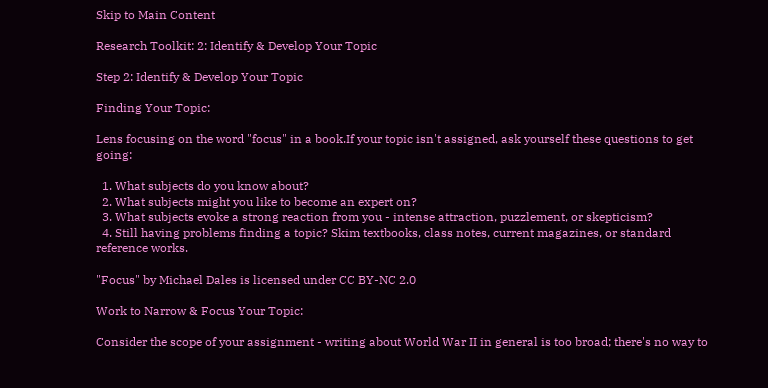Skip to Main Content

Research Toolkit: 2: Identify & Develop Your Topic

Step 2: Identify & Develop Your Topic

Finding Your Topic:

Lens focusing on the word "focus" in a book.If your topic isn't assigned, ask yourself these questions to get going:

  1. What subjects do you know about?
  2. What subjects might you like to become an expert on?
  3. What subjects evoke a strong reaction from you - intense attraction, puzzlement, or skepticism?
  4. Still having problems finding a topic? Skim textbooks, class notes, current magazines, or standard reference works.

"Focus" by Michael Dales is licensed under CC BY-NC 2.0

Work to Narrow & Focus Your Topic:

Consider the scope of your assignment - writing about World War II in general is too broad; there's no way to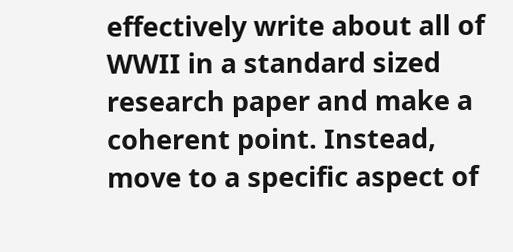effectively write about all of WWII in a standard sized research paper and make a coherent point. Instead, move to a specific aspect of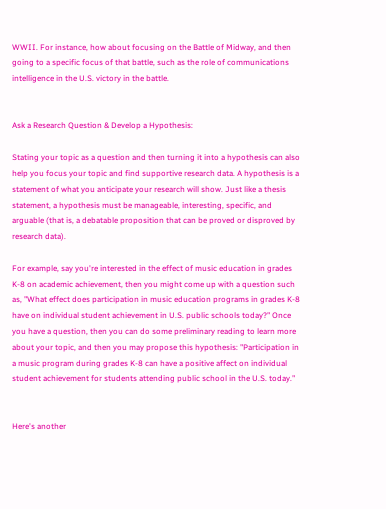WWII. For instance, how about focusing on the Battle of Midway, and then going to a specific focus of that battle, such as the role of communications intelligence in the U.S. victory in the battle.


Ask a Research Question & Develop a Hypothesis:

Stating your topic as a question and then turning it into a hypothesis can also help you focus your topic and find supportive research data. A hypothesis is a statement of what you anticipate your research will show. Just like a thesis statement, a hypothesis must be manageable, interesting, specific, and arguable (that is, a debatable proposition that can be proved or disproved by research data).

For example, say you're interested in the effect of music education in grades K-8 on academic achievement, then you might come up with a question such as, "What effect does participation in music education programs in grades K-8 have on individual student achievement in U.S. public schools today?" Once you have a question, then you can do some preliminary reading to learn more about your topic, and then you may propose this hypothesis: "Participation in a music program during grades K-8 can have a positive affect on individual student achievement for students attending public school in the U.S. today."


Here's another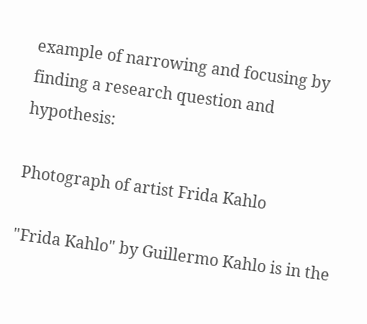example of narrowing and focusing by finding a research question and hypothesis:

Photograph of artist Frida Kahlo

"Frida Kahlo" by Guillermo Kahlo is in the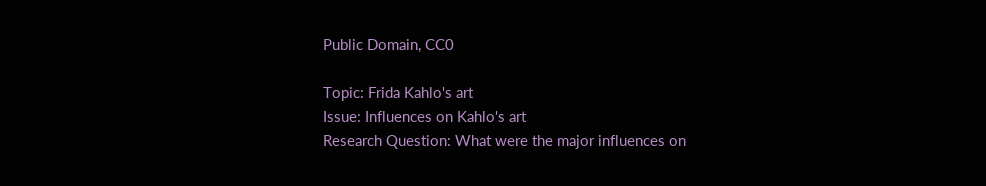Public Domain, CC0

Topic: Frida Kahlo's art
Issue: Influences on Kahlo's art
Research Question: What were the major influences on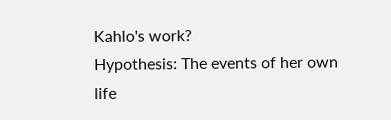Kahlo's work?
Hypothesis: The events of her own life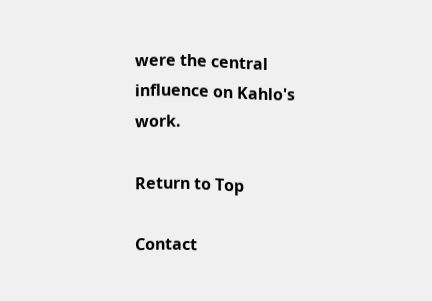were the central influence on Kahlo's work.

Return to Top

Contact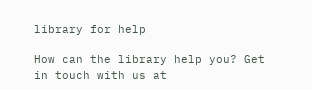library for help

How can the library help you? Get in touch with us at